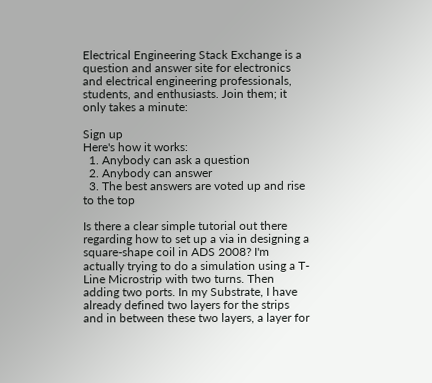Electrical Engineering Stack Exchange is a question and answer site for electronics and electrical engineering professionals, students, and enthusiasts. Join them; it only takes a minute:

Sign up
Here's how it works:
  1. Anybody can ask a question
  2. Anybody can answer
  3. The best answers are voted up and rise to the top

Is there a clear simple tutorial out there regarding how to set up a via in designing a square-shape coil in ADS 2008? I'm actually trying to do a simulation using a T-Line Microstrip with two turns. Then adding two ports. In my Substrate, I have already defined two layers for the strips and in between these two layers, a layer for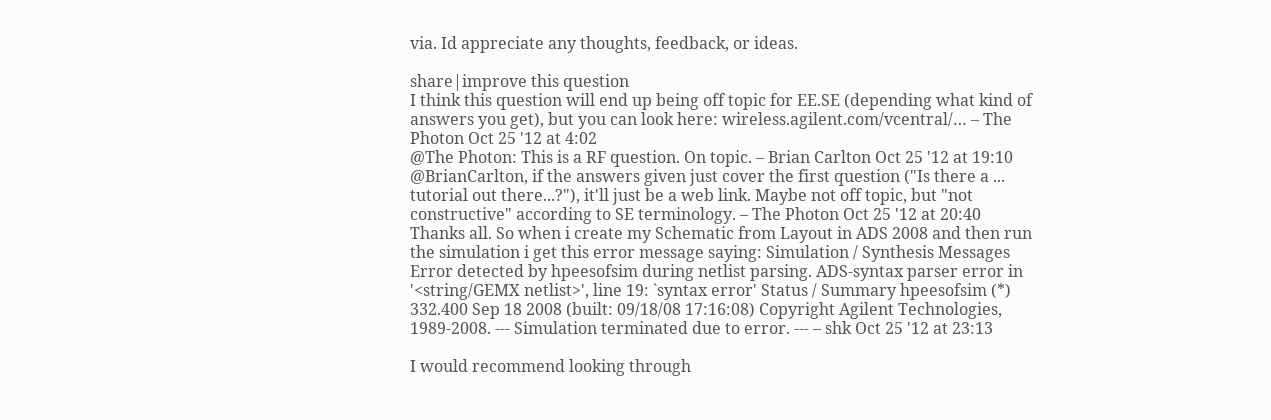via. Id appreciate any thoughts, feedback, or ideas.

share|improve this question
I think this question will end up being off topic for EE.SE (depending what kind of answers you get), but you can look here: wireless.agilent.com/vcentral/… – The Photon Oct 25 '12 at 4:02
@The Photon: This is a RF question. On topic. – Brian Carlton Oct 25 '12 at 19:10
@BrianCarlton, if the answers given just cover the first question ("Is there a ... tutorial out there...?"), it'll just be a web link. Maybe not off topic, but "not constructive" according to SE terminology. – The Photon Oct 25 '12 at 20:40
Thanks all. So when i create my Schematic from Layout in ADS 2008 and then run the simulation i get this error message saying: Simulation / Synthesis Messages Error detected by hpeesofsim during netlist parsing. ADS-syntax parser error in '<string/GEMX netlist>', line 19: `syntax error' Status / Summary hpeesofsim (*) 332.400 Sep 18 2008 (built: 09/18/08 17:16:08) Copyright Agilent Technologies, 1989-2008. --- Simulation terminated due to error. --- – shk Oct 25 '12 at 23:13

I would recommend looking through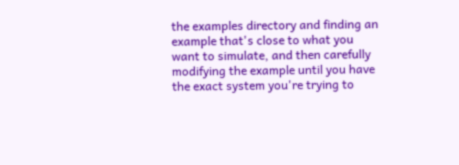the examples directory and finding an example that's close to what you want to simulate, and then carefully modifying the example until you have the exact system you're trying to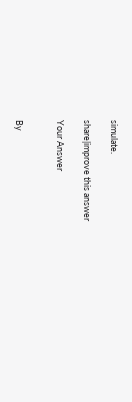simulate.

share|improve this answer

Your Answer


By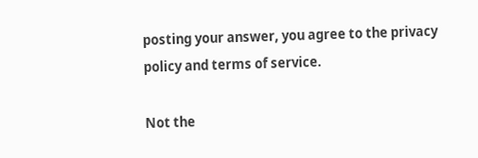posting your answer, you agree to the privacy policy and terms of service.

Not the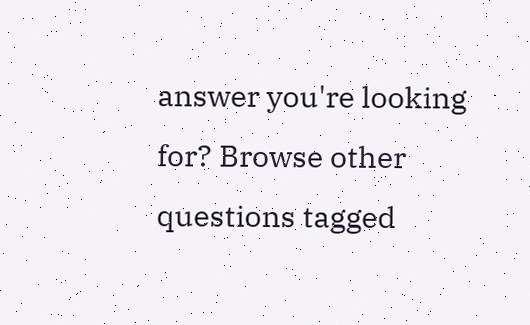answer you're looking for? Browse other questions tagged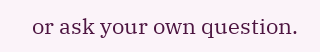or ask your own question.